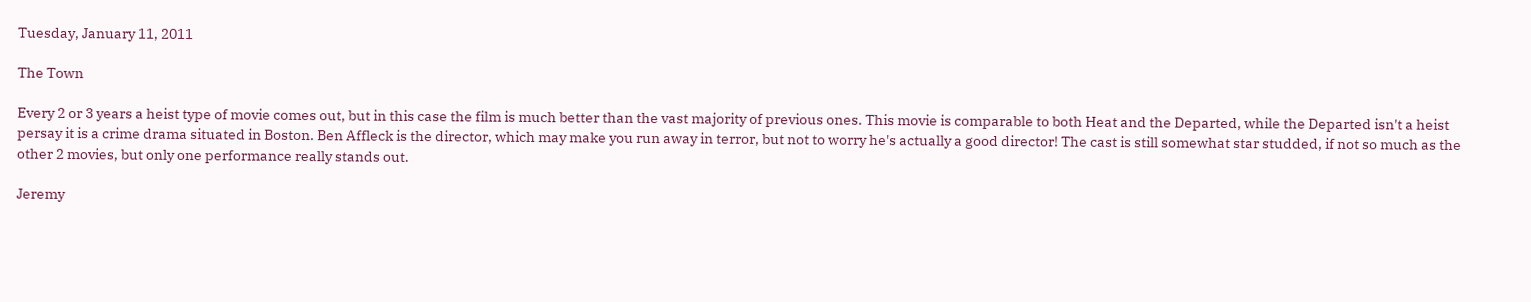Tuesday, January 11, 2011

The Town

Every 2 or 3 years a heist type of movie comes out, but in this case the film is much better than the vast majority of previous ones. This movie is comparable to both Heat and the Departed, while the Departed isn't a heist persay it is a crime drama situated in Boston. Ben Affleck is the director, which may make you run away in terror, but not to worry he's actually a good director! The cast is still somewhat star studded, if not so much as the other 2 movies, but only one performance really stands out.

Jeremy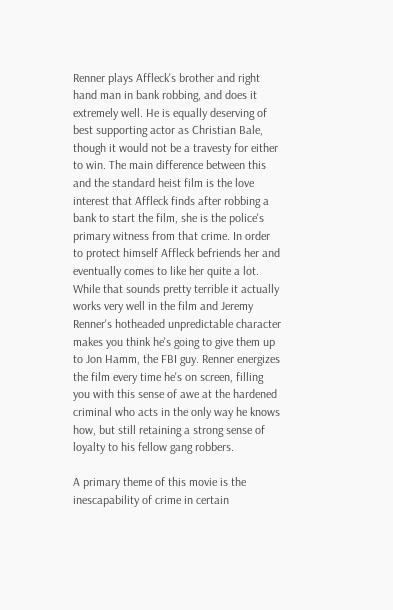Renner plays Affleck's brother and right hand man in bank robbing, and does it extremely well. He is equally deserving of best supporting actor as Christian Bale, though it would not be a travesty for either to win. The main difference between this and the standard heist film is the love interest that Affleck finds after robbing a bank to start the film, she is the police's primary witness from that crime. In order to protect himself Affleck befriends her and eventually comes to like her quite a lot. While that sounds pretty terrible it actually works very well in the film and Jeremy Renner's hotheaded unpredictable character makes you think he's going to give them up to Jon Hamm, the FBI guy. Renner energizes the film every time he's on screen, filling you with this sense of awe at the hardened criminal who acts in the only way he knows how, but still retaining a strong sense of loyalty to his fellow gang robbers.

A primary theme of this movie is the inescapability of crime in certain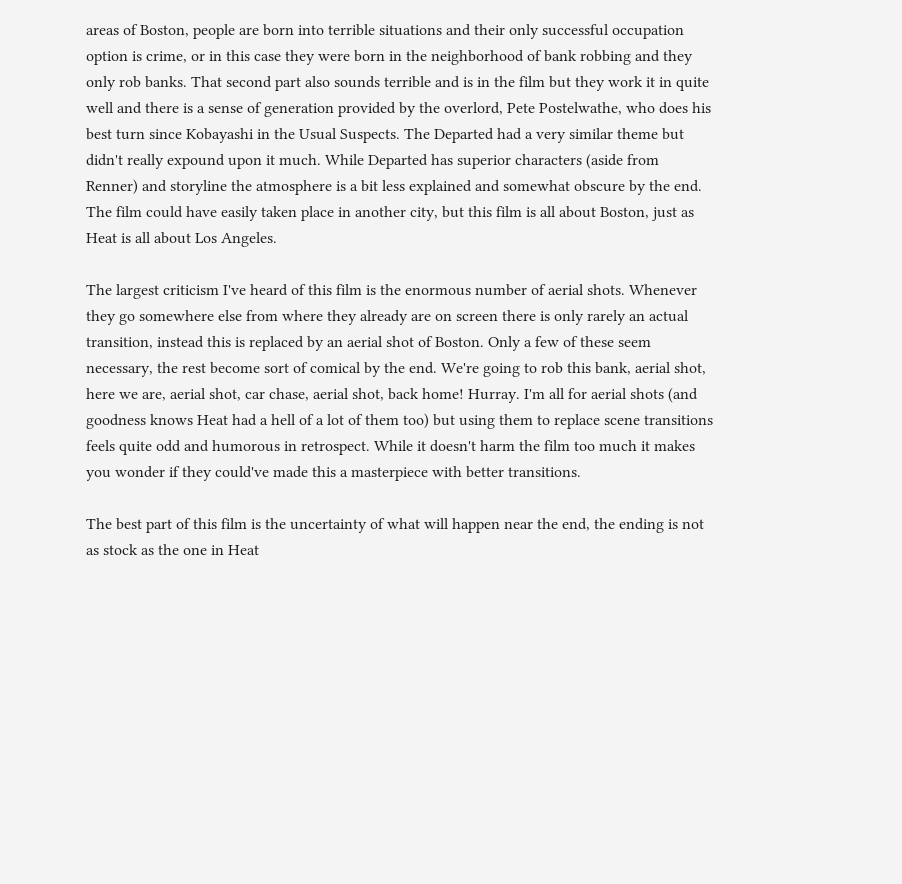areas of Boston, people are born into terrible situations and their only successful occupation option is crime, or in this case they were born in the neighborhood of bank robbing and they only rob banks. That second part also sounds terrible and is in the film but they work it in quite well and there is a sense of generation provided by the overlord, Pete Postelwathe, who does his best turn since Kobayashi in the Usual Suspects. The Departed had a very similar theme but didn't really expound upon it much. While Departed has superior characters (aside from Renner) and storyline the atmosphere is a bit less explained and somewhat obscure by the end. The film could have easily taken place in another city, but this film is all about Boston, just as Heat is all about Los Angeles.

The largest criticism I've heard of this film is the enormous number of aerial shots. Whenever they go somewhere else from where they already are on screen there is only rarely an actual transition, instead this is replaced by an aerial shot of Boston. Only a few of these seem necessary, the rest become sort of comical by the end. We're going to rob this bank, aerial shot, here we are, aerial shot, car chase, aerial shot, back home! Hurray. I'm all for aerial shots (and goodness knows Heat had a hell of a lot of them too) but using them to replace scene transitions feels quite odd and humorous in retrospect. While it doesn't harm the film too much it makes you wonder if they could've made this a masterpiece with better transitions.

The best part of this film is the uncertainty of what will happen near the end, the ending is not as stock as the one in Heat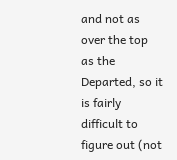and not as over the top as the Departed, so it is fairly difficult to figure out (not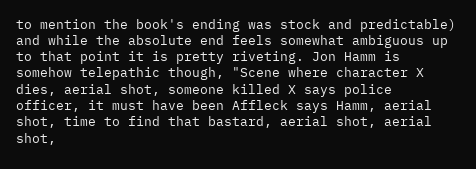to mention the book's ending was stock and predictable) and while the absolute end feels somewhat ambiguous up to that point it is pretty riveting. Jon Hamm is somehow telepathic though, "Scene where character X dies, aerial shot, someone killed X says police officer, it must have been Affleck says Hamm, aerial shot, time to find that bastard, aerial shot, aerial shot,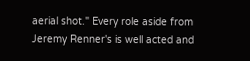aerial shot." Every role aside from Jeremy Renner's is well acted and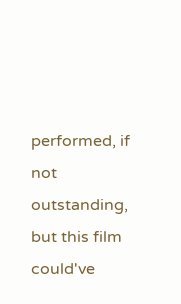performed, if not outstanding, but this film could've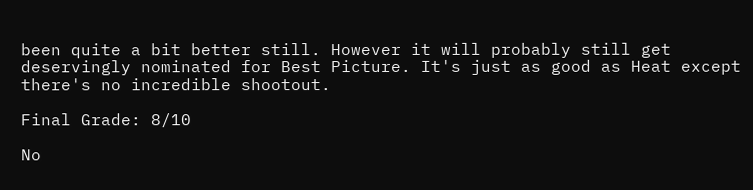been quite a bit better still. However it will probably still get deservingly nominated for Best Picture. It's just as good as Heat except there's no incredible shootout.

Final Grade: 8/10

No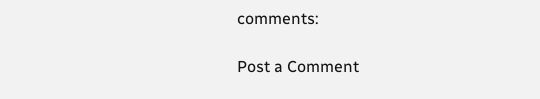comments:

Post a Comment